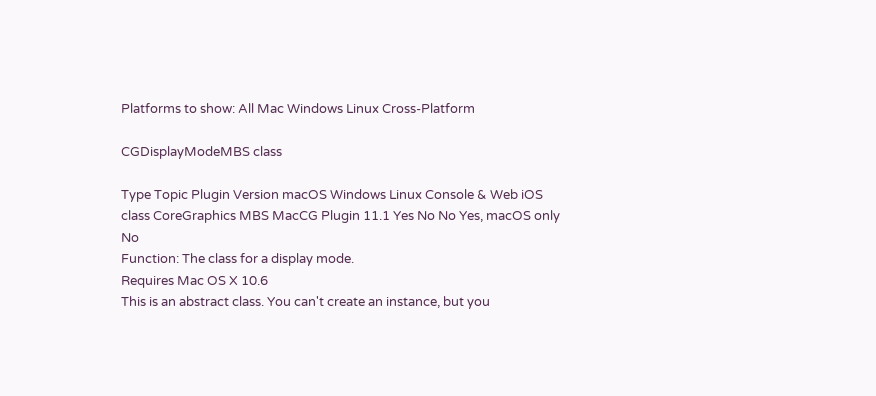Platforms to show: All Mac Windows Linux Cross-Platform

CGDisplayModeMBS class

Type Topic Plugin Version macOS Windows Linux Console & Web iOS
class CoreGraphics MBS MacCG Plugin 11.1 Yes No No Yes, macOS only No
Function: The class for a display mode.
Requires Mac OS X 10.6
This is an abstract class. You can't create an instance, but you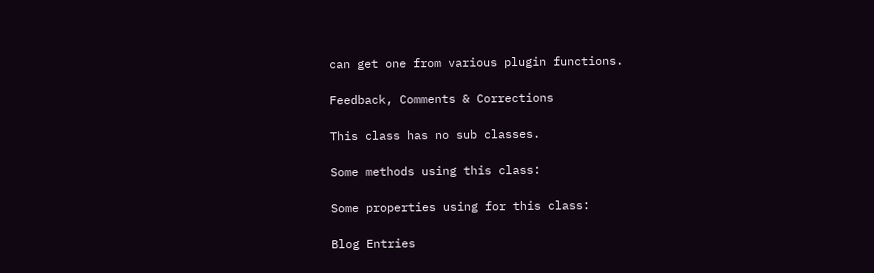can get one from various plugin functions.

Feedback, Comments & Corrections

This class has no sub classes.

Some methods using this class:

Some properties using for this class:

Blog Entries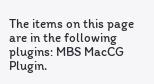The items on this page are in the following plugins: MBS MacCG Plugin.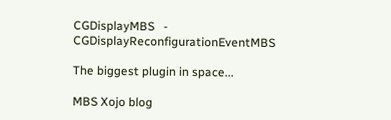CGDisplayMBS   -   CGDisplayReconfigurationEventMBS

The biggest plugin in space...

MBS Xojo blog